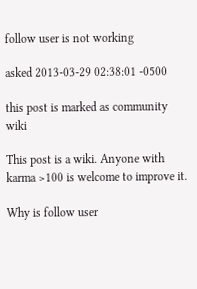follow user is not working

asked 2013-03-29 02:38:01 -0500

this post is marked as community wiki

This post is a wiki. Anyone with karma >100 is welcome to improve it.

Why is follow user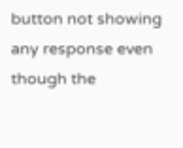button not showing any response even though the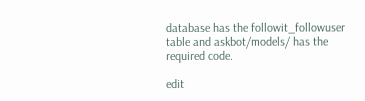database has the followit_followuser table and askbot/models/ has the required code.

edit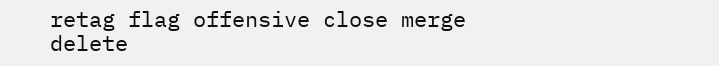retag flag offensive close merge delete